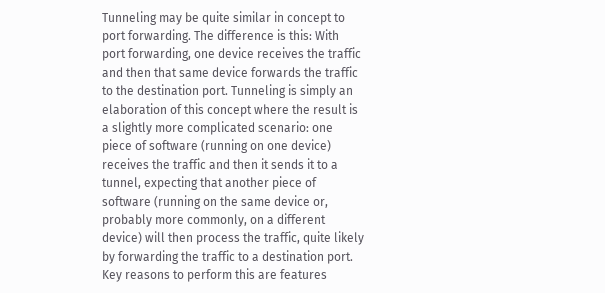Tunneling may be quite similar in concept to port forwarding. The difference is this: With port forwarding, one device receives the traffic and then that same device forwards the traffic to the destination port. Tunneling is simply an elaboration of this concept where the result is a slightly more complicated scenario: one piece of software (running on one device) receives the traffic and then it sends it to a tunnel, expecting that another piece of software (running on the same device or, probably more commonly, on a different device) will then process the traffic, quite likely by forwarding the traffic to a destination port. Key reasons to perform this are features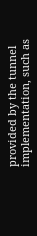provided by the tunnel implementation, such as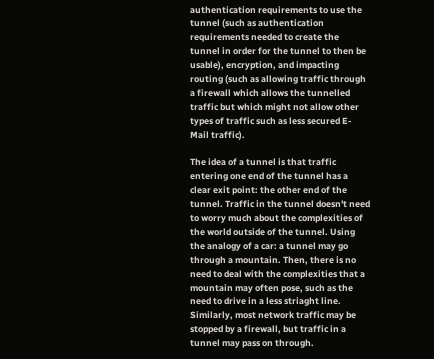authentication requirements to use the tunnel (such as authentication requirements needed to create the tunnel in order for the tunnel to then be usable), encryption, and impacting routing (such as allowing traffic through a firewall which allows the tunnelled traffic but which might not allow other types of traffic such as less secured E-Mail traffic).

The idea of a tunnel is that traffic entering one end of the tunnel has a clear exit point: the other end of the tunnel. Traffic in the tunnel doesn't need to worry much about the complexities of the world outside of the tunnel. Using the analogy of a car: a tunnel may go through a mountain. Then, there is no need to deal with the complexities that a mountain may often pose, such as the need to drive in a less striaght line. Similarly, most network traffic may be stopped by a firewall, but traffic in a tunnel may pass on through.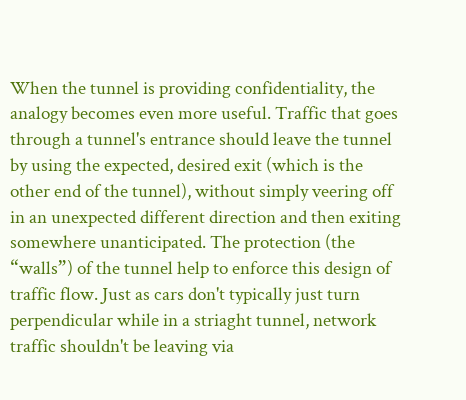When the tunnel is providing confidentiality, the analogy becomes even more useful. Traffic that goes through a tunnel's entrance should leave the tunnel by using the expected, desired exit (which is the other end of the tunnel), without simply veering off in an unexpected different direction and then exiting somewhere unanticipated. The protection (the “walls”) of the tunnel help to enforce this design of traffic flow. Just as cars don't typically just turn perpendicular while in a striaght tunnel, network traffic shouldn't be leaving via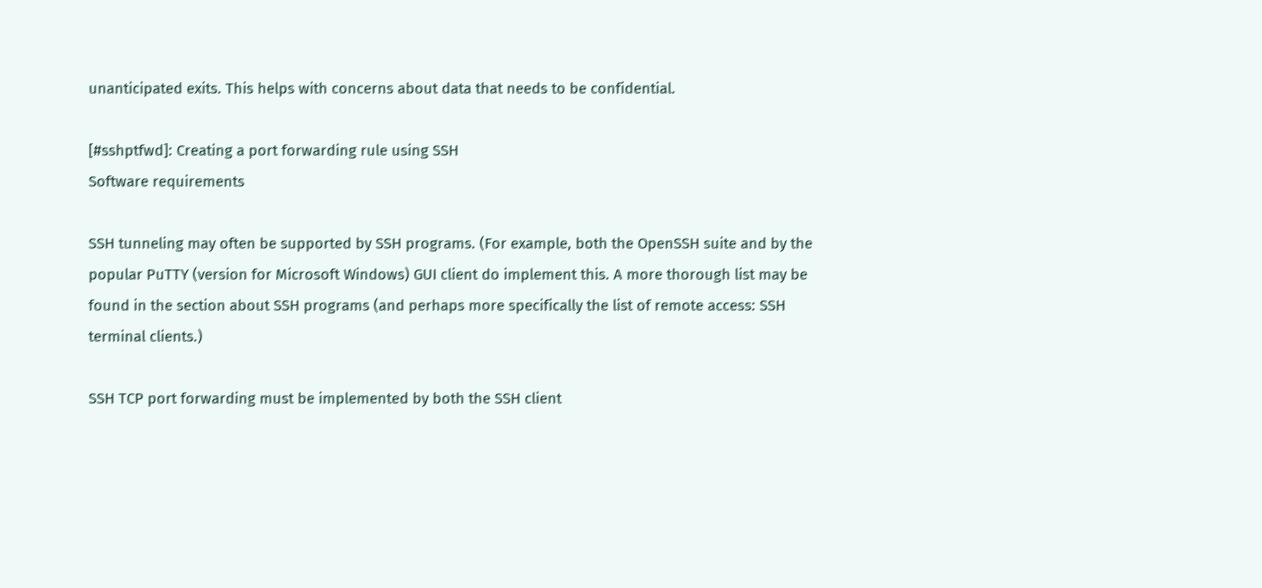unanticipated exits. This helps with concerns about data that needs to be confidential.

[#sshptfwd]: Creating a port forwarding rule using SSH
Software requirements

SSH tunneling may often be supported by SSH programs. (For example, both the OpenSSH suite and by the popular PuTTY (version for Microsoft Windows) GUI client do implement this. A more thorough list may be found in the section about SSH programs (and perhaps more specifically the list of remote access: SSH terminal clients.)

SSH TCP port forwarding must be implemented by both the SSH client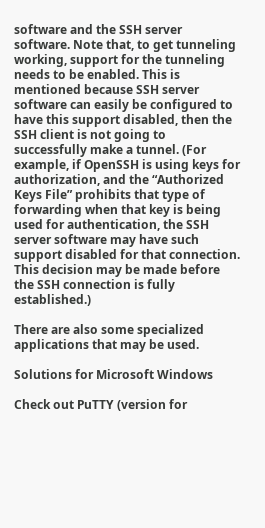software and the SSH server software. Note that, to get tunneling working, support for the tunneling needs to be enabled. This is mentioned because SSH server software can easily be configured to have this support disabled, then the SSH client is not going to successfully make a tunnel. (For example, if OpenSSH is using keys for authorization, and the “Authorized Keys File” prohibits that type of forwarding when that key is being used for authentication, the SSH server software may have such support disabled for that connection. This decision may be made before the SSH connection is fully established.)

There are also some specialized applications that may be used.

Solutions for Microsoft Windows

Check out PuTTY (version for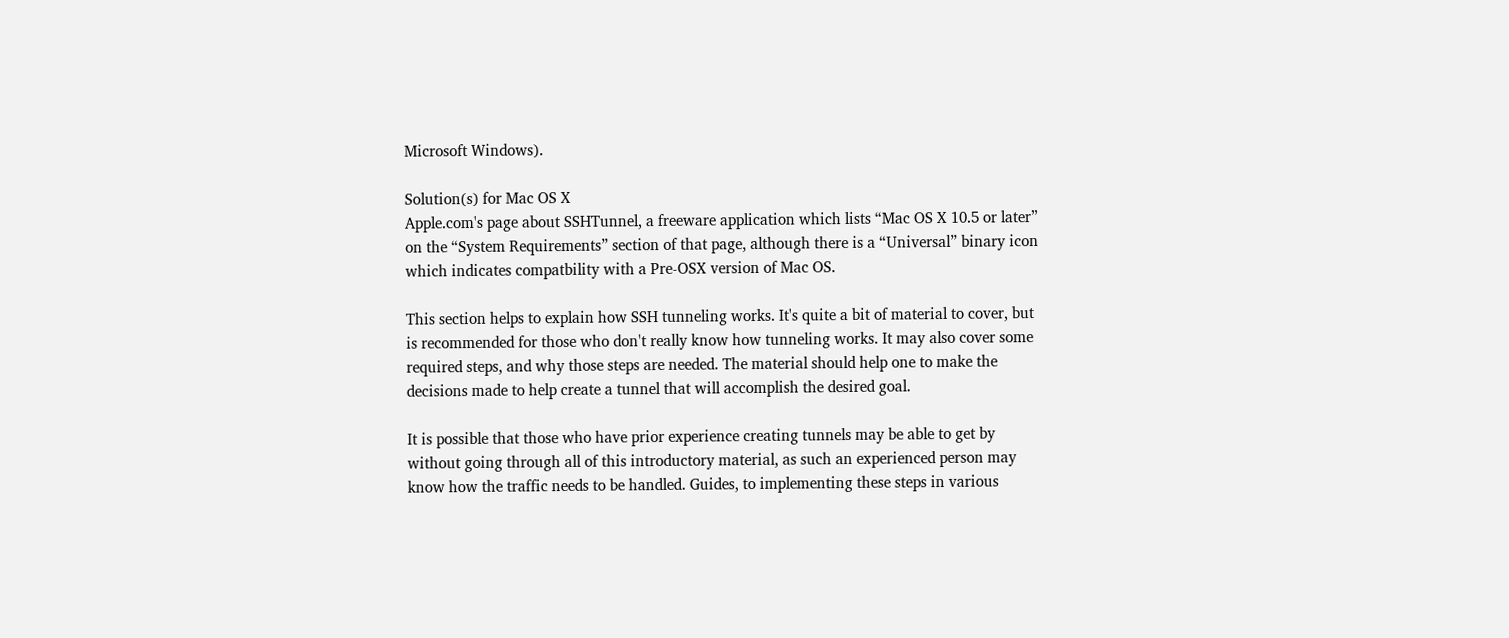Microsoft Windows).

Solution(s) for Mac OS X
Apple.com's page about SSHTunnel, a freeware application which lists “Mac OS X 10.5 or later” on the “System Requirements” section of that page, although there is a “Universal” binary icon which indicates compatbility with a Pre-OSX version of Mac OS.

This section helps to explain how SSH tunneling works. It's quite a bit of material to cover, but is recommended for those who don't really know how tunneling works. It may also cover some required steps, and why those steps are needed. The material should help one to make the decisions made to help create a tunnel that will accomplish the desired goal.

It is possible that those who have prior experience creating tunnels may be able to get by without going through all of this introductory material, as such an experienced person may know how the traffic needs to be handled. Guides, to implementing these steps in various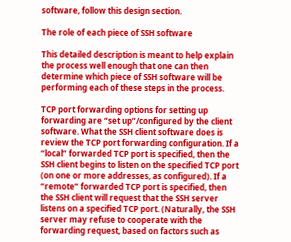software, follow this design section.

The role of each piece of SSH software

This detailed description is meant to help explain the process well enough that one can then determine which piece of SSH software will be performing each of these steps in the process.

TCP port forwarding options for setting up forwarding are “set up”/configured by the client software. What the SSH client software does is review the TCP port forwarding configuration. If a “local” forwarded TCP port is specified, then the SSH client begins to listen on the specified TCP port (on one or more addresses, as configured). If a “remote” forwarded TCP port is specified, then the SSH client will request that the SSH server listens on a specified TCP port. (Naturally, the SSH server may refuse to cooperate with the forwarding request, based on factors such as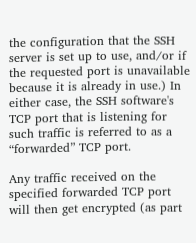the configuration that the SSH server is set up to use, and/or if the requested port is unavailable because it is already in use.) In either case, the SSH software's TCP port that is listening for such traffic is referred to as a “forwarded” TCP port.

Any traffic received on the specified forwarded TCP port will then get encrypted (as part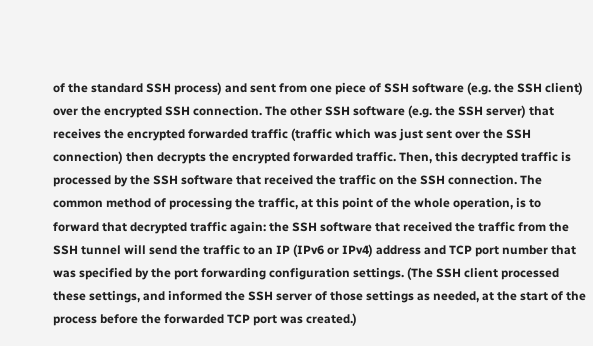of the standard SSH process) and sent from one piece of SSH software (e.g. the SSH client) over the encrypted SSH connection. The other SSH software (e.g. the SSH server) that receives the encrypted forwarded traffic (traffic which was just sent over the SSH connection) then decrypts the encrypted forwarded traffic. Then, this decrypted traffic is processed by the SSH software that received the traffic on the SSH connection. The common method of processing the traffic, at this point of the whole operation, is to forward that decrypted traffic again: the SSH software that received the traffic from the SSH tunnel will send the traffic to an IP (IPv6 or IPv4) address and TCP port number that was specified by the port forwarding configuration settings. (The SSH client processed these settings, and informed the SSH server of those settings as needed, at the start of the process before the forwarded TCP port was created.)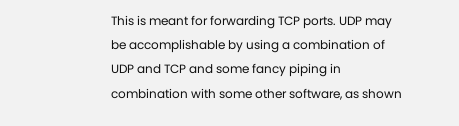This is meant for forwarding TCP ports. UDP may be accomplishable by using a combination of UDP and TCP and some fancy piping in combination with some other software, as shown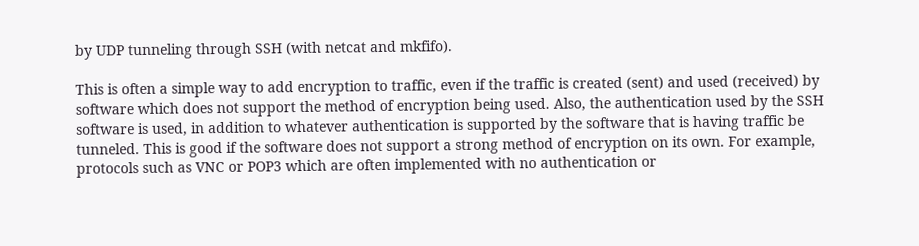by UDP tunneling through SSH (with netcat and mkfifo).

This is often a simple way to add encryption to traffic, even if the traffic is created (sent) and used (received) by software which does not support the method of encryption being used. Also, the authentication used by the SSH software is used, in addition to whatever authentication is supported by the software that is having traffic be tunneled. This is good if the software does not support a strong method of encryption on its own. For example, protocols such as VNC or POP3 which are often implemented with no authentication or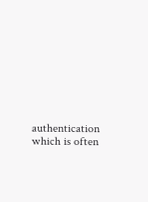authentication which is often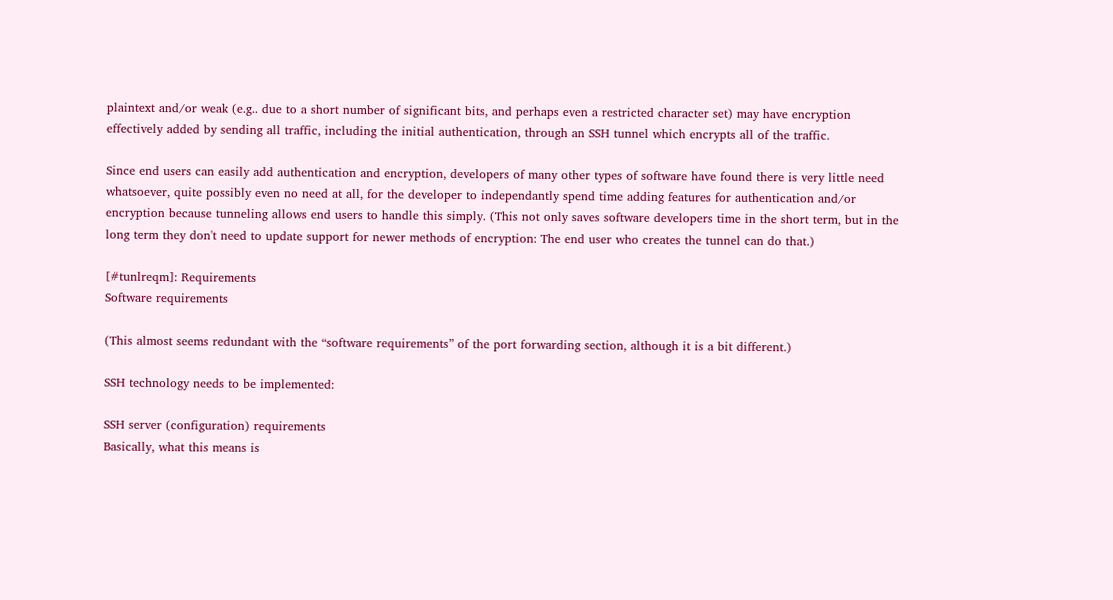plaintext and/or weak (e.g.. due to a short number of significant bits, and perhaps even a restricted character set) may have encryption effectively added by sending all traffic, including the initial authentication, through an SSH tunnel which encrypts all of the traffic.

Since end users can easily add authentication and encryption, developers of many other types of software have found there is very little need whatsoever, quite possibly even no need at all, for the developer to independantly spend time adding features for authentication and/or encryption because tunneling allows end users to handle this simply. (This not only saves software developers time in the short term, but in the long term they don't need to update support for newer methods of encryption: The end user who creates the tunnel can do that.)

[#tunlreqm]: Requirements
Software requirements

(This almost seems redundant with the “software requirements” of the port forwarding section, although it is a bit different.)

SSH technology needs to be implemented:

SSH server (configuration) requirements
Basically, what this means is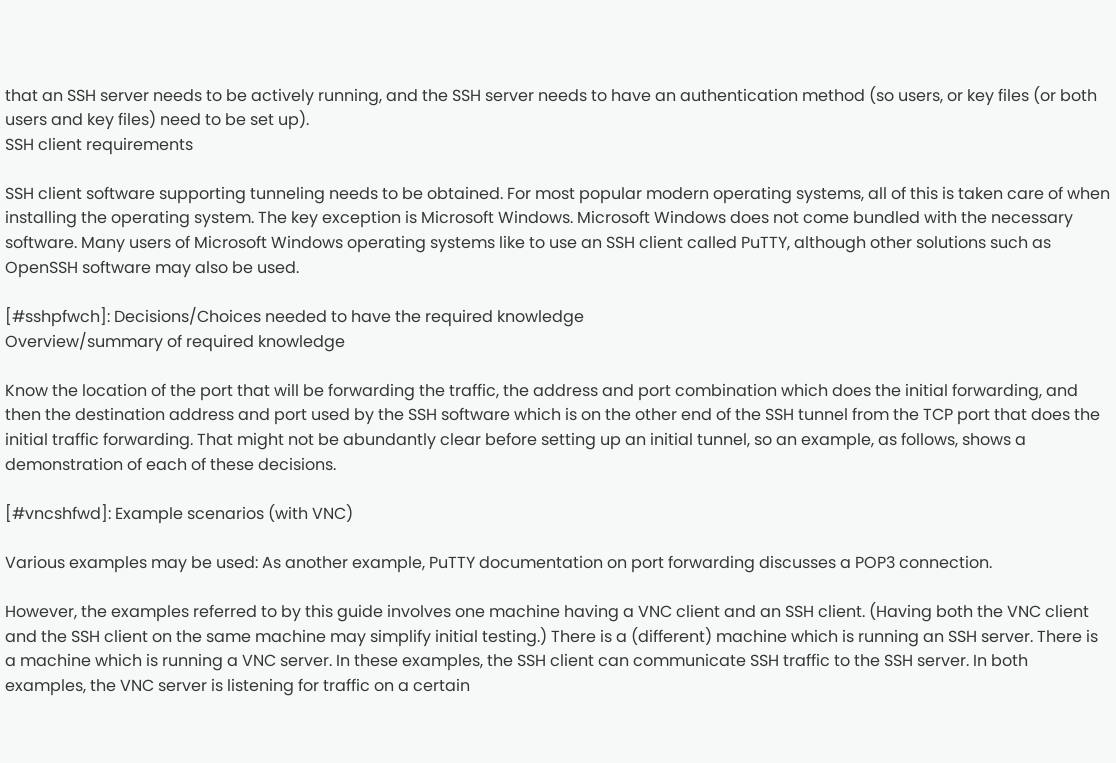that an SSH server needs to be actively running, and the SSH server needs to have an authentication method (so users, or key files (or both users and key files) need to be set up).
SSH client requirements

SSH client software supporting tunneling needs to be obtained. For most popular modern operating systems, all of this is taken care of when installing the operating system. The key exception is Microsoft Windows. Microsoft Windows does not come bundled with the necessary software. Many users of Microsoft Windows operating systems like to use an SSH client called PuTTY, although other solutions such as OpenSSH software may also be used.

[#sshpfwch]: Decisions/Choices needed to have the required knowledge
Overview/summary of required knowledge

Know the location of the port that will be forwarding the traffic, the address and port combination which does the initial forwarding, and then the destination address and port used by the SSH software which is on the other end of the SSH tunnel from the TCP port that does the initial traffic forwarding. That might not be abundantly clear before setting up an initial tunnel, so an example, as follows, shows a demonstration of each of these decisions.

[#vncshfwd]: Example scenarios (with VNC)

Various examples may be used: As another example, PuTTY documentation on port forwarding discusses a POP3 connection.

However, the examples referred to by this guide involves one machine having a VNC client and an SSH client. (Having both the VNC client and the SSH client on the same machine may simplify initial testing.) There is a (different) machine which is running an SSH server. There is a machine which is running a VNC server. In these examples, the SSH client can communicate SSH traffic to the SSH server. In both examples, the VNC server is listening for traffic on a certain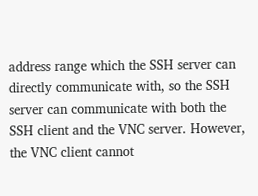address range which the SSH server can directly communicate with, so the SSH server can communicate with both the SSH client and the VNC server. However, the VNC client cannot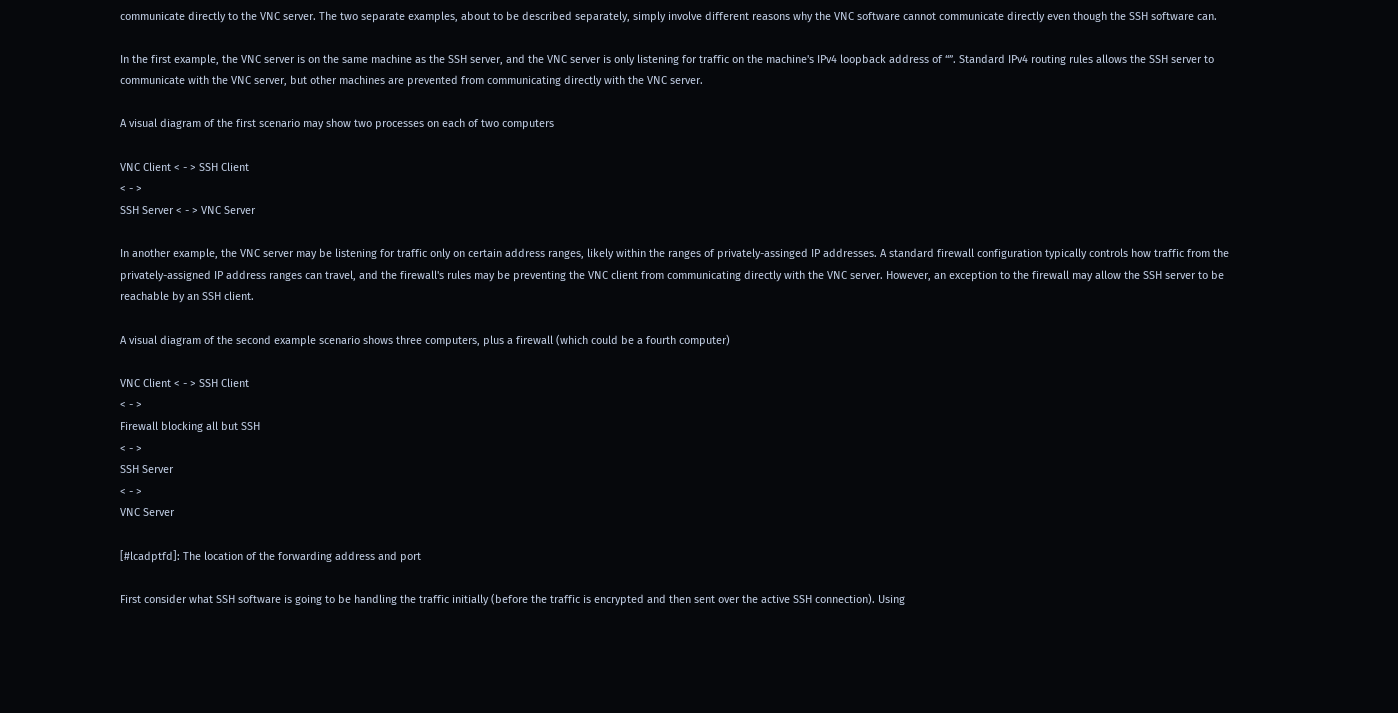communicate directly to the VNC server. The two separate examples, about to be described separately, simply involve different reasons why the VNC software cannot communicate directly even though the SSH software can.

In the first example, the VNC server is on the same machine as the SSH server, and the VNC server is only listening for traffic on the machine's IPv4 loopback address of “”. Standard IPv4 routing rules allows the SSH server to communicate with the VNC server, but other machines are prevented from communicating directly with the VNC server.

A visual diagram of the first scenario may show two processes on each of two computers

VNC Client < - > SSH Client
< - >
SSH Server < - > VNC Server

In another example, the VNC server may be listening for traffic only on certain address ranges, likely within the ranges of privately-assinged IP addresses. A standard firewall configuration typically controls how traffic from the privately-assigned IP address ranges can travel, and the firewall's rules may be preventing the VNC client from communicating directly with the VNC server. However, an exception to the firewall may allow the SSH server to be reachable by an SSH client.

A visual diagram of the second example scenario shows three computers, plus a firewall (which could be a fourth computer)

VNC Client < - > SSH Client
< - >
Firewall blocking all but SSH
< - >
SSH Server
< - >
VNC Server

[#lcadptfd]: The location of the forwarding address and port

First consider what SSH software is going to be handling the traffic initially (before the traffic is encrypted and then sent over the active SSH connection). Using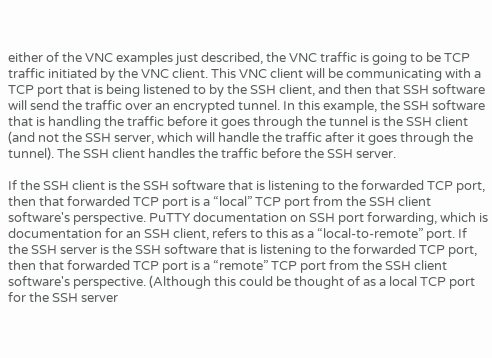either of the VNC examples just described, the VNC traffic is going to be TCP traffic initiated by the VNC client. This VNC client will be communicating with a TCP port that is being listened to by the SSH client, and then that SSH software will send the traffic over an encrypted tunnel. In this example, the SSH software that is handling the traffic before it goes through the tunnel is the SSH client (and not the SSH server, which will handle the traffic after it goes through the tunnel). The SSH client handles the traffic before the SSH server.

If the SSH client is the SSH software that is listening to the forwarded TCP port, then that forwarded TCP port is a “local” TCP port from the SSH client software's perspective. PuTTY documentation on SSH port forwarding, which is documentation for an SSH client, refers to this as a “local-to-remote” port. If the SSH server is the SSH software that is listening to the forwarded TCP port, then that forwarded TCP port is a “remote” TCP port from the SSH client software's perspective. (Although this could be thought of as a local TCP port for the SSH server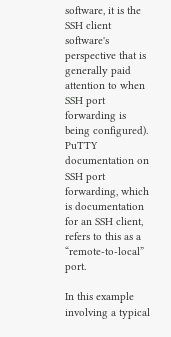software, it is the SSH client software's perspective that is generally paid attention to when SSH port forwarding is being configured). PuTTY documentation on SSH port forwarding, which is documentation for an SSH client, refers to this as a “remote-to-local” port.

In this example involving a typical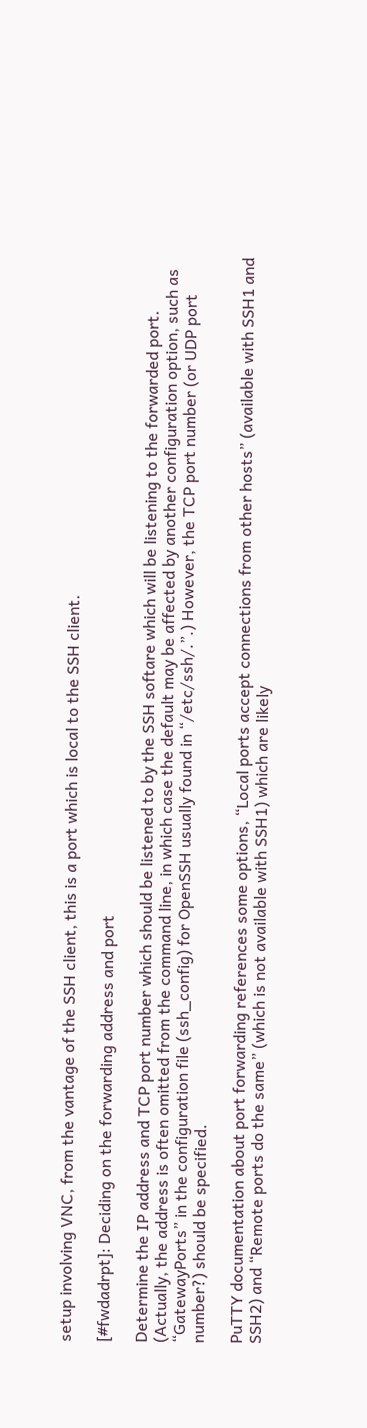setup involving VNC, from the vantage of the SSH client, this is a port which is local to the SSH client.

[#fwdadrpt]: Deciding on the forwarding address and port

Determine the IP address and TCP port number which should be listened to by the SSH softare which will be listening to the forwarded port. (Actually, the address is often omitted from the command line, in which case the default may be affected by another configuration option, such as “GatewayPorts” in the configuration file (ssh_config) for OpenSSH usually found in “/etc/ssh/.”.) However, the TCP port number (or UDP port number?) should be specified.

PuTTY documentation about port forwarding references some options, “Local ports accept connections from other hosts” (available with SSH1 and SSH2) and “Remote ports do the same” (which is not available with SSH1) which are likely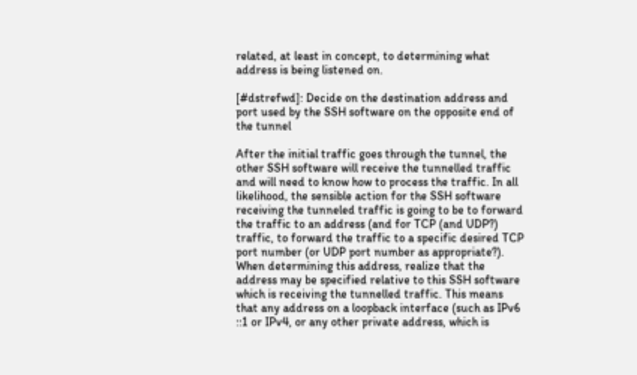related, at least in concept, to determining what address is being listened on.

[#dstrefwd]: Decide on the destination address and port used by the SSH software on the opposite end of the tunnel

After the initial traffic goes through the tunnel, the other SSH software will receive the tunnelled traffic and will need to know how to process the traffic. In all likelihood, the sensible action for the SSH software receiving the tunneled traffic is going to be to forward the traffic to an address (and for TCP (and UDP?) traffic, to forward the traffic to a specific desired TCP port number (or UDP port number as appropriate?). When determining this address, realize that the address may be specified relative to this SSH software which is receiving the tunnelled traffic. This means that any address on a loopback interface (such as IPv6 ::1 or IPv4, or any other private address, which is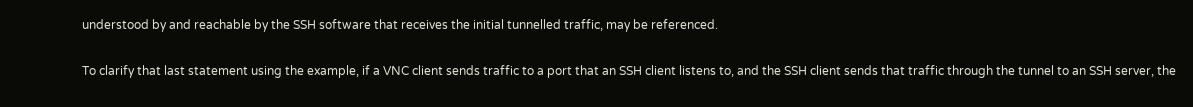understood by and reachable by the SSH software that receives the initial tunnelled traffic, may be referenced.

To clarify that last statement using the example, if a VNC client sends traffic to a port that an SSH client listens to, and the SSH client sends that traffic through the tunnel to an SSH server, the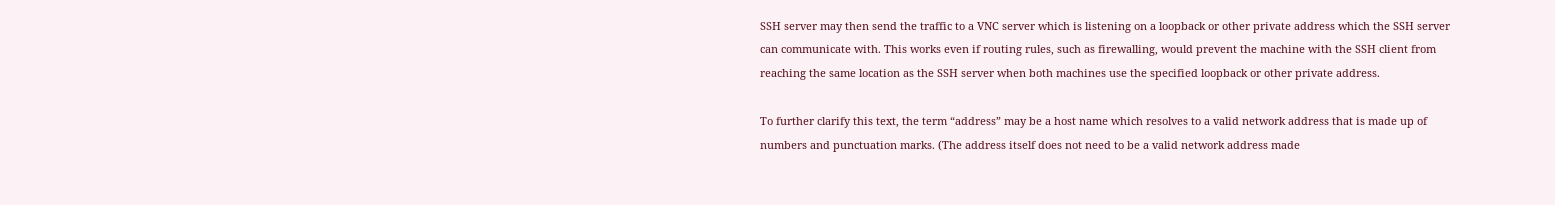SSH server may then send the traffic to a VNC server which is listening on a loopback or other private address which the SSH server can communicate with. This works even if routing rules, such as firewalling, would prevent the machine with the SSH client from reaching the same location as the SSH server when both machines use the specified loopback or other private address.

To further clarify this text, the term “address” may be a host name which resolves to a valid network address that is made up of numbers and punctuation marks. (The address itself does not need to be a valid network address made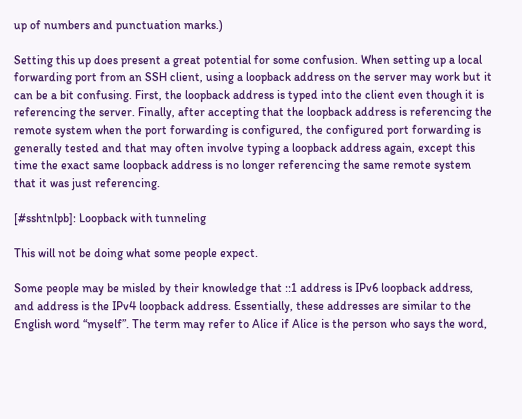up of numbers and punctuation marks.)

Setting this up does present a great potential for some confusion. When setting up a local forwarding port from an SSH client, using a loopback address on the server may work but it can be a bit confusing. First, the loopback address is typed into the client even though it is referencing the server. Finally, after accepting that the loopback address is referencing the remote system when the port forwarding is configured, the configured port forwarding is generally tested and that may often involve typing a loopback address again, except this time the exact same loopback address is no longer referencing the same remote system that it was just referencing.

[#sshtnlpb]: Loopback with tunneling

This will not be doing what some people expect.

Some people may be misled by their knowledge that ::1 address is IPv6 loopback address, and address is the IPv4 loopback address. Essentially, these addresses are similar to the English word “myself”. The term may refer to Alice if Alice is the person who says the word,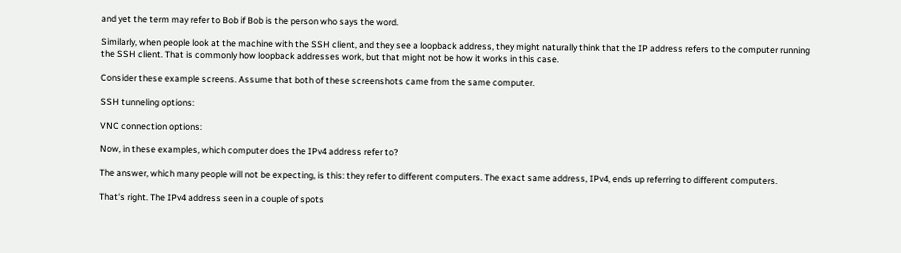and yet the term may refer to Bob if Bob is the person who says the word.

Similarly, when people look at the machine with the SSH client, and they see a loopback address, they might naturally think that the IP address refers to the computer running the SSH client. That is commonly how loopback addresses work, but that might not be how it works in this case.

Consider these example screens. Assume that both of these screenshots came from the same computer.

SSH tunneling options:

VNC connection options:

Now, in these examples, which computer does the IPv4 address refer to?

The answer, which many people will not be expecting, is this: they refer to different computers. The exact same address, IPv4, ends up referring to different computers.

That's right. The IPv4 address seen in a couple of spots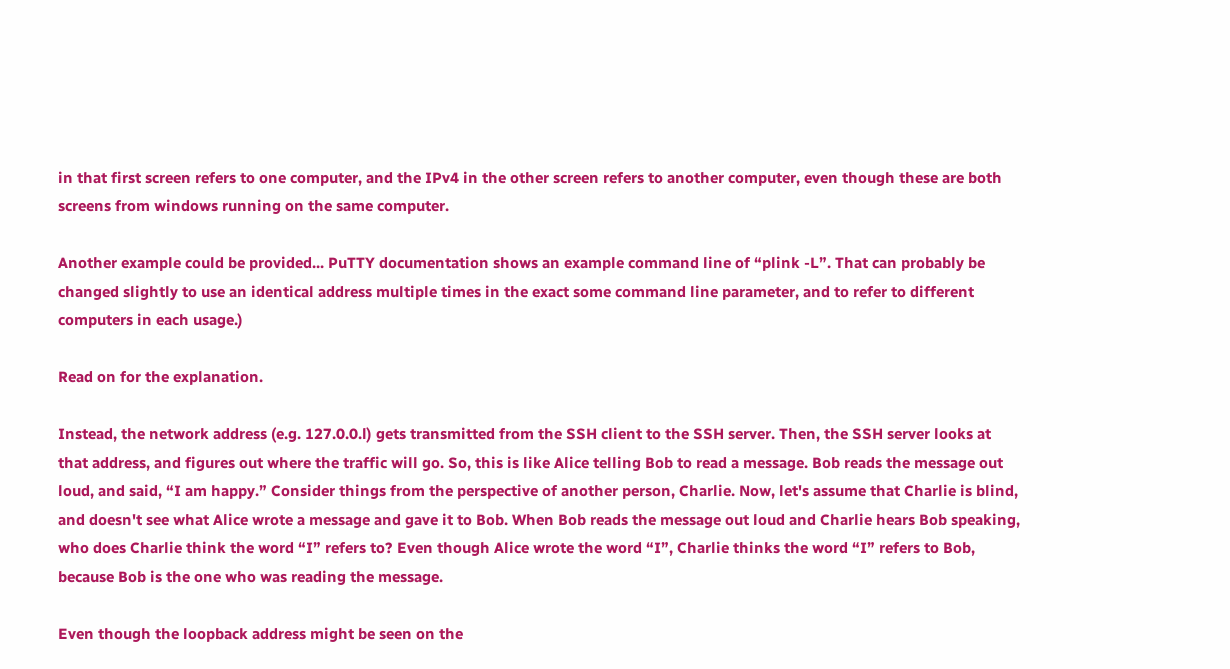in that first screen refers to one computer, and the IPv4 in the other screen refers to another computer, even though these are both screens from windows running on the same computer.

Another example could be provided... PuTTY documentation shows an example command line of “plink -L”. That can probably be changed slightly to use an identical address multiple times in the exact some command line parameter, and to refer to different computers in each usage.)

Read on for the explanation.

Instead, the network address (e.g. 127.0.0.l) gets transmitted from the SSH client to the SSH server. Then, the SSH server looks at that address, and figures out where the traffic will go. So, this is like Alice telling Bob to read a message. Bob reads the message out loud, and said, “I am happy.” Consider things from the perspective of another person, Charlie. Now, let's assume that Charlie is blind, and doesn't see what Alice wrote a message and gave it to Bob. When Bob reads the message out loud and Charlie hears Bob speaking, who does Charlie think the word “I” refers to? Even though Alice wrote the word “I”, Charlie thinks the word “I” refers to Bob, because Bob is the one who was reading the message.

Even though the loopback address might be seen on the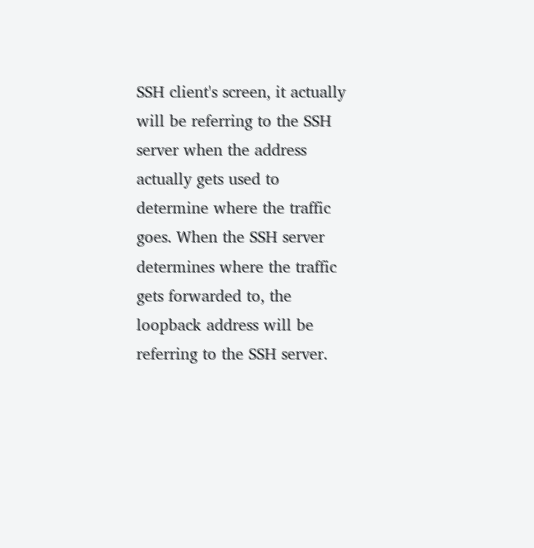SSH client's screen, it actually will be referring to the SSH server when the address actually gets used to determine where the traffic goes. When the SSH server determines where the traffic gets forwarded to, the loopback address will be referring to the SSH server.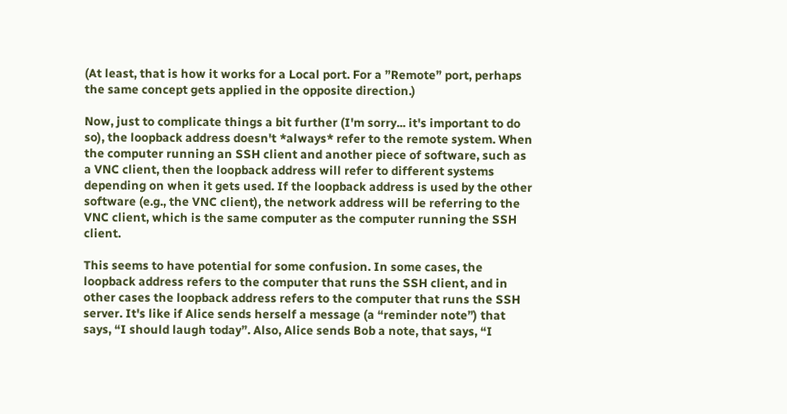(At least, that is how it works for a Local port. For a ”Remote” port, perhaps the same concept gets applied in the opposite direction.)

Now, just to complicate things a bit further (I'm sorry... it's important to do so), the loopback address doesn't *always* refer to the remote system. When the computer running an SSH client and another piece of software, such as a VNC client, then the loopback address will refer to different systems depending on when it gets used. If the loopback address is used by the other software (e.g., the VNC client), the network address will be referring to the VNC client, which is the same computer as the computer running the SSH client.

This seems to have potential for some confusion. In some cases, the loopback address refers to the computer that runs the SSH client, and in other cases the loopback address refers to the computer that runs the SSH server. It's like if Alice sends herself a message (a “reminder note”) that says, “I should laugh today”. Also, Alice sends Bob a note, that says, “I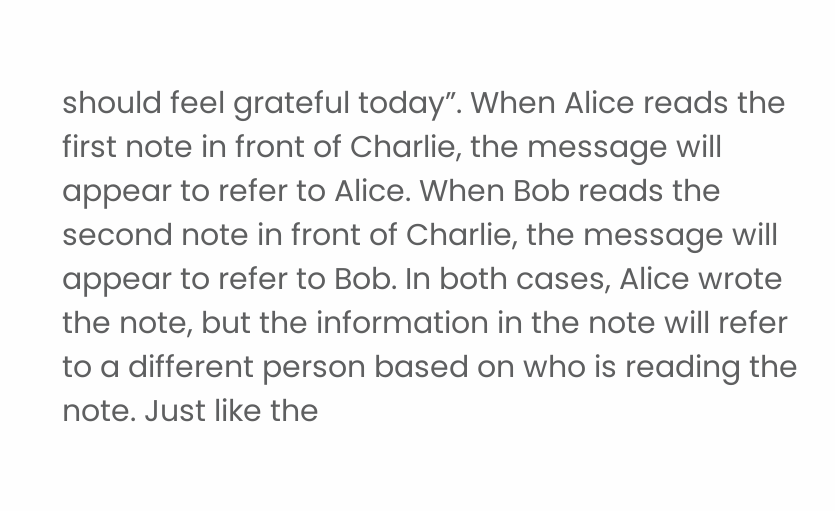should feel grateful today”. When Alice reads the first note in front of Charlie, the message will appear to refer to Alice. When Bob reads the second note in front of Charlie, the message will appear to refer to Bob. In both cases, Alice wrote the note, but the information in the note will refer to a different person based on who is reading the note. Just like the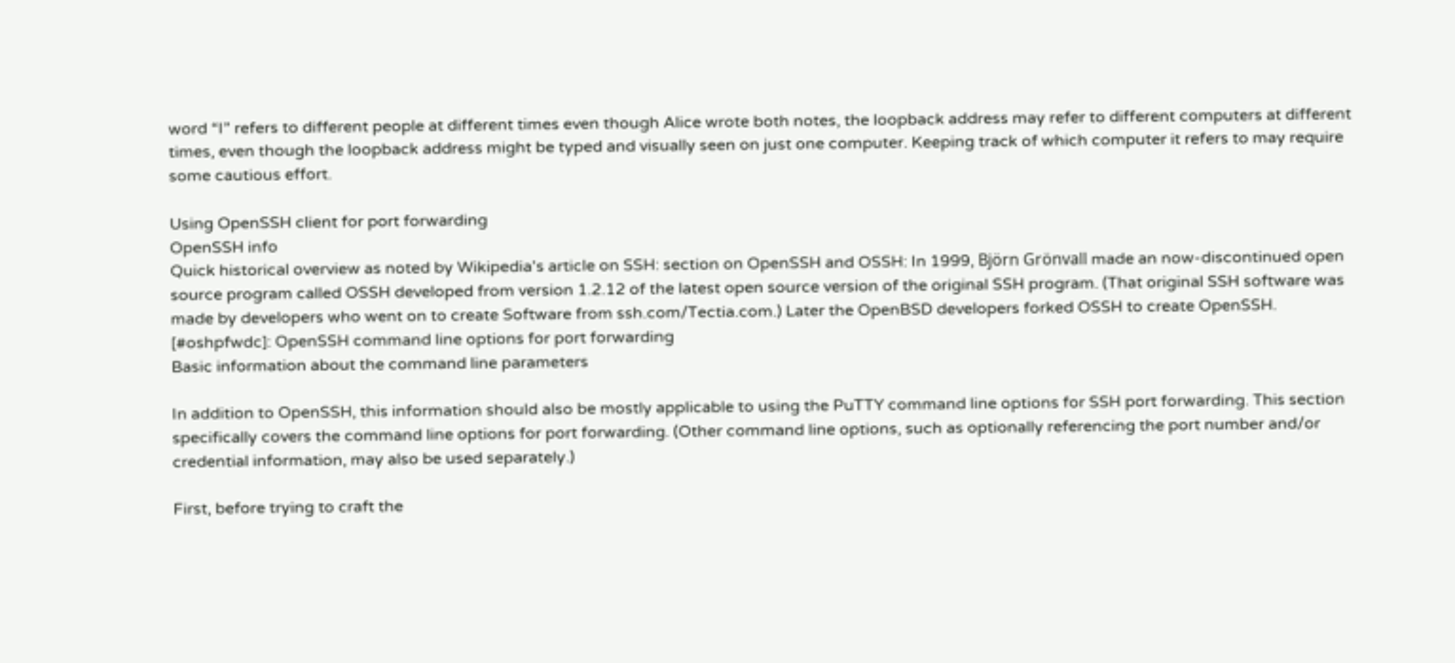word “I” refers to different people at different times even though Alice wrote both notes, the loopback address may refer to different computers at different times, even though the loopback address might be typed and visually seen on just one computer. Keeping track of which computer it refers to may require some cautious effort.

Using OpenSSH client for port forwarding
OpenSSH info
Quick historical overview as noted by Wikipedia's article on SSH: section on OpenSSH and OSSH: In 1999, Björn Grönvall made an now-discontinued open source program called OSSH developed from version 1.2.12 of the latest open source version of the original SSH program. (That original SSH software was made by developers who went on to create Software from ssh.com/Tectia.com.) Later the OpenBSD developers forked OSSH to create OpenSSH.
[#oshpfwdc]: OpenSSH command line options for port forwarding
Basic information about the command line parameters

In addition to OpenSSH, this information should also be mostly applicable to using the PuTTY command line options for SSH port forwarding. This section specifically covers the command line options for port forwarding. (Other command line options, such as optionally referencing the port number and/or credential information, may also be used separately.)

First, before trying to craft the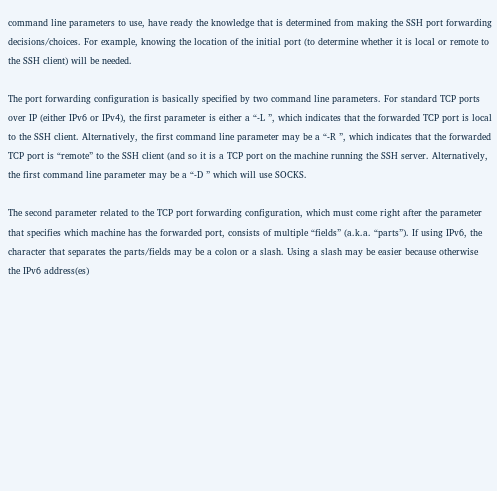command line parameters to use, have ready the knowledge that is determined from making the SSH port forwarding decisions/choices. For example, knowing the location of the initial port (to determine whether it is local or remote to the SSH client) will be needed.

The port forwarding configuration is basically specified by two command line parameters. For standard TCP ports over IP (either IPv6 or IPv4), the first parameter is either a “-L ”, which indicates that the forwarded TCP port is local to the SSH client. Alternatively, the first command line parameter may be a “-R ”, which indicates that the forwarded TCP port is “remote” to the SSH client (and so it is a TCP port on the machine running the SSH server. Alternatively, the first command line parameter may be a “-D ” which will use SOCKS.

The second parameter related to the TCP port forwarding configuration, which must come right after the parameter that specifies which machine has the forwarded port, consists of multiple “fields” (a.k.a. “parts”). If using IPv6, the character that separates the parts/fields may be a colon or a slash. Using a slash may be easier because otherwise the IPv6 address(es)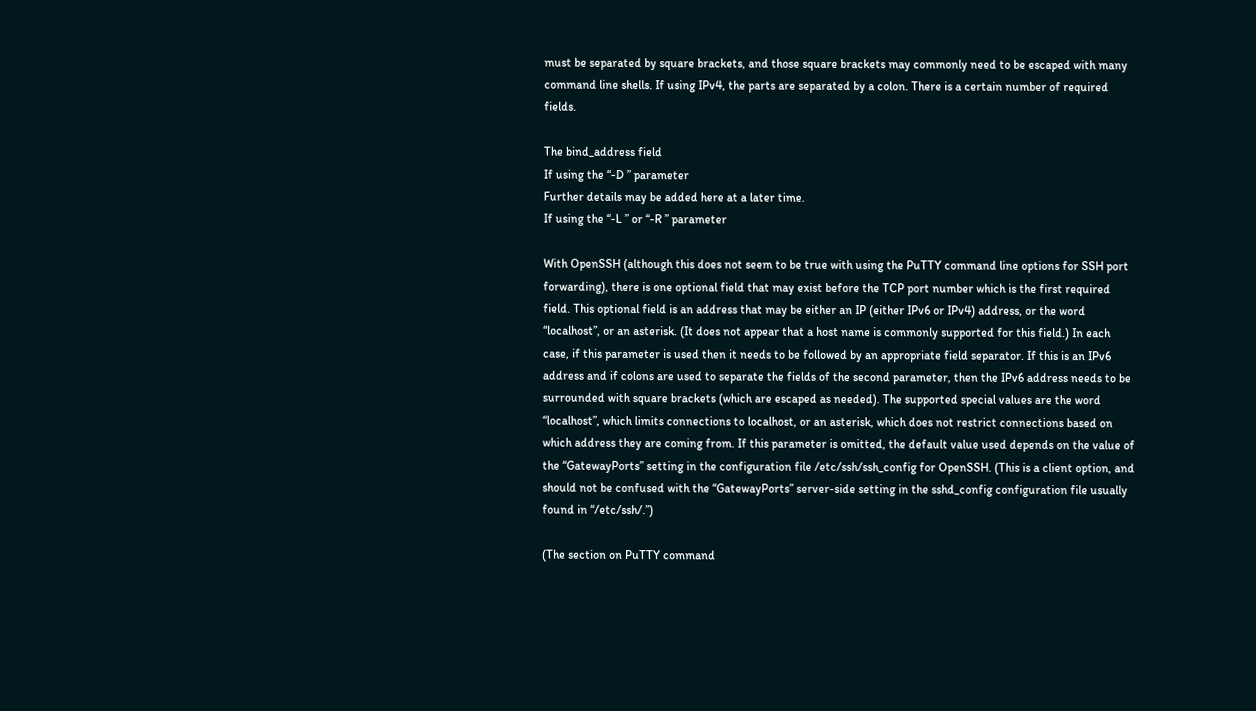must be separated by square brackets, and those square brackets may commonly need to be escaped with many command line shells. If using IPv4, the parts are separated by a colon. There is a certain number of required fields.

The bind_address field
If using the “-D ” parameter
Further details may be added here at a later time.
If using the “-L ” or “-R ” parameter

With OpenSSH (although this does not seem to be true with using the PuTTY command line options for SSH port forwarding), there is one optional field that may exist before the TCP port number which is the first required field. This optional field is an address that may be either an IP (either IPv6 or IPv4) address, or the word “localhost”, or an asterisk. (It does not appear that a host name is commonly supported for this field.) In each case, if this parameter is used then it needs to be followed by an appropriate field separator. If this is an IPv6 address and if colons are used to separate the fields of the second parameter, then the IPv6 address needs to be surrounded with square brackets (which are escaped as needed). The supported special values are the word “localhost”, which limits connections to localhost, or an asterisk, which does not restrict connections based on which address they are coming from. If this parameter is omitted, the default value used depends on the value of the “GatewayPorts” setting in the configuration file /etc/ssh/ssh_config for OpenSSH. (This is a client option, and should not be confused with the “GatewayPorts” server-side setting in the sshd_config configuration file usually found in “/etc/ssh/.”)

(The section on PuTTY command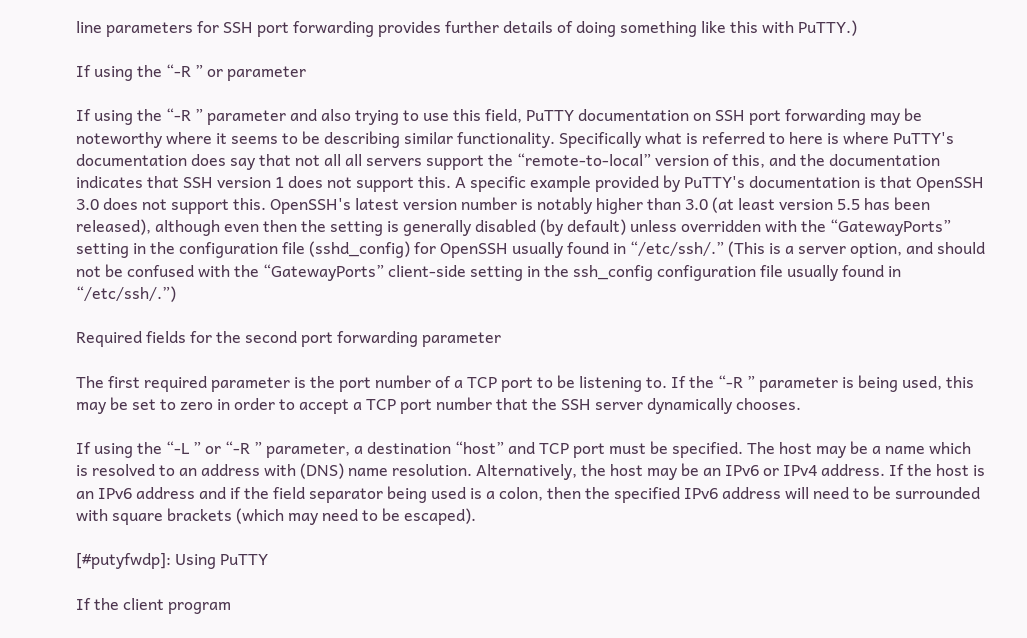line parameters for SSH port forwarding provides further details of doing something like this with PuTTY.)

If using the “-R ” or parameter

If using the “-R ” parameter and also trying to use this field, PuTTY documentation on SSH port forwarding may be noteworthy where it seems to be describing similar functionality. Specifically what is referred to here is where PuTTY's documentation does say that not all all servers support the “remote-to-local” version of this, and the documentation indicates that SSH version 1 does not support this. A specific example provided by PuTTY's documentation is that OpenSSH 3.0 does not support this. OpenSSH's latest version number is notably higher than 3.0 (at least version 5.5 has been released), although even then the setting is generally disabled (by default) unless overridden with the “GatewayPorts” setting in the configuration file (sshd_config) for OpenSSH usually found in “/etc/ssh/.” (This is a server option, and should not be confused with the “GatewayPorts” client-side setting in the ssh_config configuration file usually found in “/etc/ssh/.”)

Required fields for the second port forwarding parameter

The first required parameter is the port number of a TCP port to be listening to. If the “-R ” parameter is being used, this may be set to zero in order to accept a TCP port number that the SSH server dynamically chooses.

If using the “-L ” or “-R ” parameter, a destination “host” and TCP port must be specified. The host may be a name which is resolved to an address with (DNS) name resolution. Alternatively, the host may be an IPv6 or IPv4 address. If the host is an IPv6 address and if the field separator being used is a colon, then the specified IPv6 address will need to be surrounded with square brackets (which may need to be escaped).

[#putyfwdp]: Using PuTTY

If the client program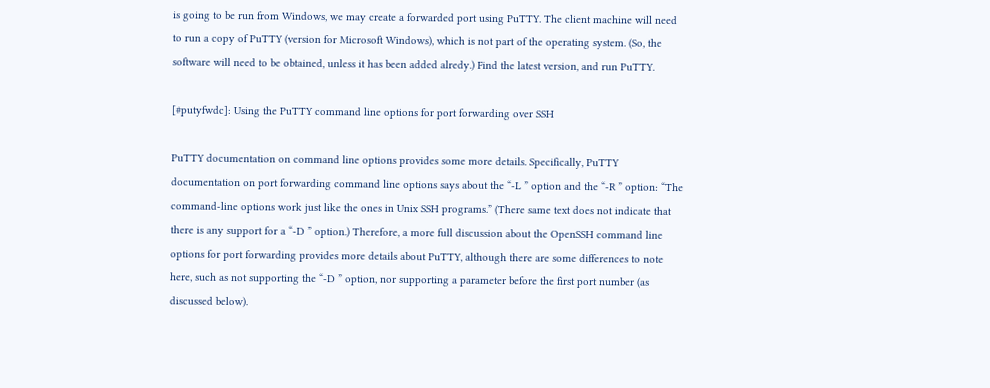is going to be run from Windows, we may create a forwarded port using PuTTY. The client machine will need to run a copy of PuTTY (version for Microsoft Windows), which is not part of the operating system. (So, the software will need to be obtained, unless it has been added alredy.) Find the latest version, and run PuTTY.

[#putyfwdc]: Using the PuTTY command line options for port forwarding over SSH

PuTTY documentation on command line options provides some more details. Specifically, PuTTY documentation on port forwarding command line options says about the “-L ” option and the “-R ” option: “The command-line options work just like the ones in Unix SSH programs.” (There same text does not indicate that there is any support for a “-D ” option.) Therefore, a more full discussion about the OpenSSH command line options for port forwarding provides more details about PuTTY, although there are some differences to note here, such as not supporting the “-D ” option, nor supporting a parameter before the first port number (as discussed below).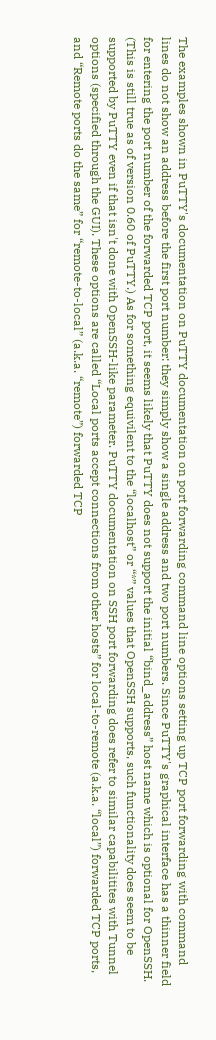The examples shown in PuTTY's documentation on PuTTY documentation on port forwarding command line options setting up TCP port forwarding with command lines do not show an address before the first port number: they simply show a single address and two port numbers. Since PuTTY's graphical interface has a thinner field for entering the port number of the forwarded TCP port, it seems likely that PuTTY does not support the initial “bind_address” host name which is optional for OpenSSH. (This is still true as of version 0.60 of PuTTY.) As for something equivilent to the “localhost” or “*” values that OpenSSH supports, such functionality does seem to be supported by PuTTY even if that isn't done with OpenSSH-like parameter. PuTTY documentation on SSH port forwarding does refer to similar capabilitites with Tunnel options (specified through the GUI). These options are called “Local ports accept connections from other hosts” for local-to-remote (a.k.a. “local”) forwarded TCP ports, and “Remote ports do the same” for “remote-to-local” (a.k.a. “remote”) forwarded TCP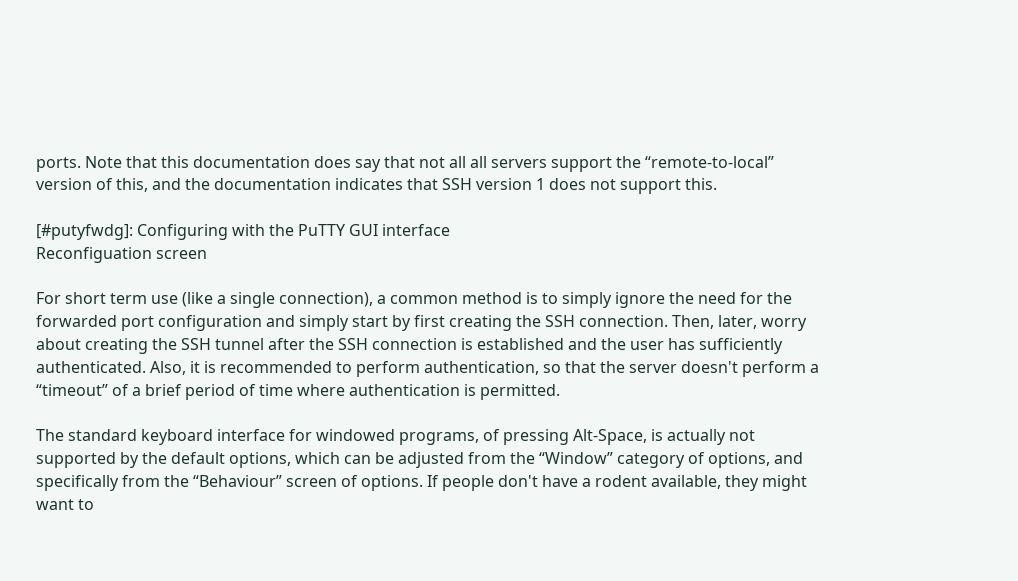ports. Note that this documentation does say that not all all servers support the “remote-to-local” version of this, and the documentation indicates that SSH version 1 does not support this.

[#putyfwdg]: Configuring with the PuTTY GUI interface
Reconfiguation screen

For short term use (like a single connection), a common method is to simply ignore the need for the forwarded port configuration and simply start by first creating the SSH connection. Then, later, worry about creating the SSH tunnel after the SSH connection is established and the user has sufficiently authenticated. Also, it is recommended to perform authentication, so that the server doesn't perform a “timeout” of a brief period of time where authentication is permitted.

The standard keyboard interface for windowed programs, of pressing Alt-Space, is actually not supported by the default options, which can be adjusted from the “Window” category of options, and specifically from the “Behaviour” screen of options. If people don't have a rodent available, they might want to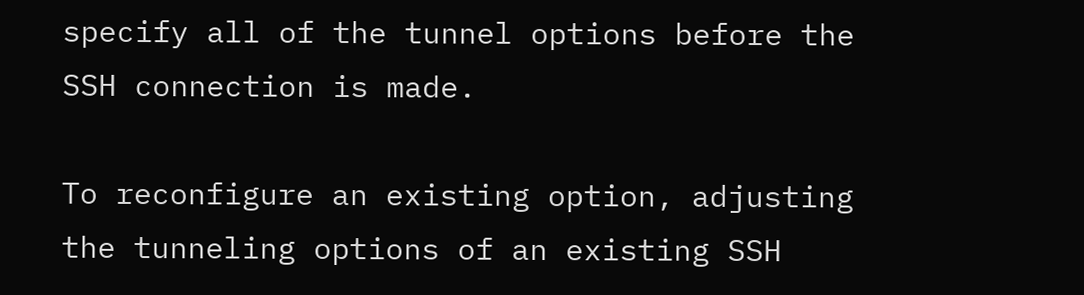specify all of the tunnel options before the SSH connection is made.

To reconfigure an existing option, adjusting the tunneling options of an existing SSH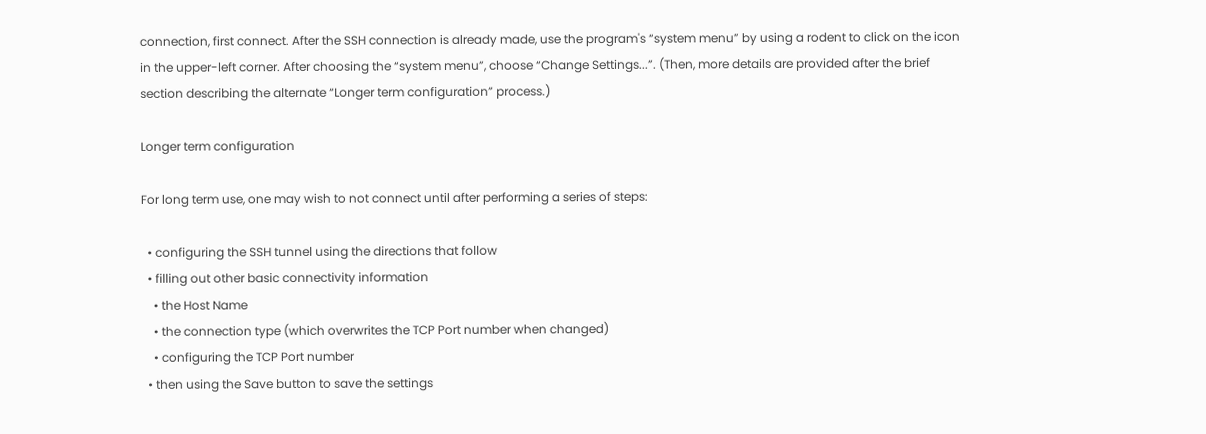connection, first connect. After the SSH connection is already made, use the program's “system menu” by using a rodent to click on the icon in the upper-left corner. After choosing the “system menu”, choose “Change Settings...”. (Then, more details are provided after the brief section describing the alternate “Longer term configuration” process.)

Longer term configuration

For long term use, one may wish to not connect until after performing a series of steps:

  • configuring the SSH tunnel using the directions that follow
  • filling out other basic connectivity information
    • the Host Name
    • the connection type (which overwrites the TCP Port number when changed)
    • configuring the TCP Port number
  • then using the Save button to save the settings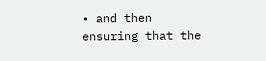• and then ensuring that the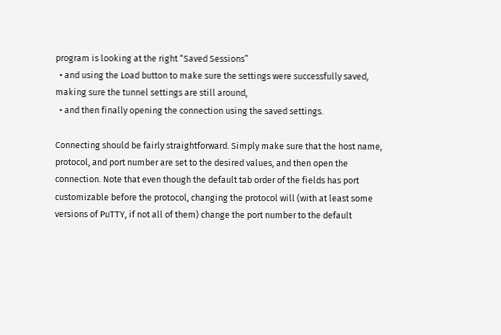program is looking at the right “Saved Sessions”
  • and using the Load button to make sure the settings were successfully saved, making sure the tunnel settings are still around,
  • and then finally opening the connection using the saved settings.

Connecting should be fairly straightforward. Simply make sure that the host name, protocol, and port number are set to the desired values, and then open the connection. Note that even though the default tab order of the fields has port customizable before the protocol, changing the protocol will (with at least some versions of PuTTY, if not all of them) change the port number to the default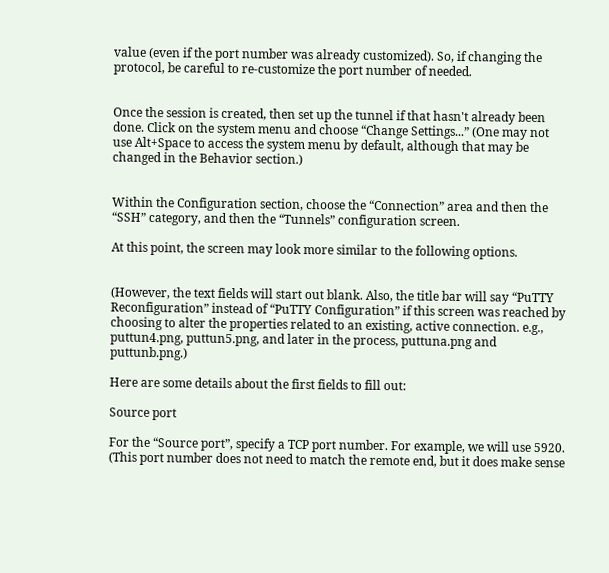value (even if the port number was already customized). So, if changing the protocol, be careful to re-customize the port number of needed.


Once the session is created, then set up the tunnel if that hasn't already been done. Click on the system menu and choose “Change Settings...” (One may not use Alt+Space to access the system menu by default, although that may be changed in the Behavior section.)


Within the Configuration section, choose the “Connection” area and then the “SSH” category, and then the “Tunnels” configuration screen.

At this point, the screen may look more similar to the following options.


(However, the text fields will start out blank. Also, the title bar will say “PuTTY Reconfiguration” instead of “PuTTY Configuration” if this screen was reached by choosing to alter the properties related to an existing, active connection. e.g., puttun4.png, puttun5.png, and later in the process, puttuna.png and puttunb.png.)

Here are some details about the first fields to fill out:

Source port

For the “Source port”, specify a TCP port number. For example, we will use 5920. (This port number does not need to match the remote end, but it does make sense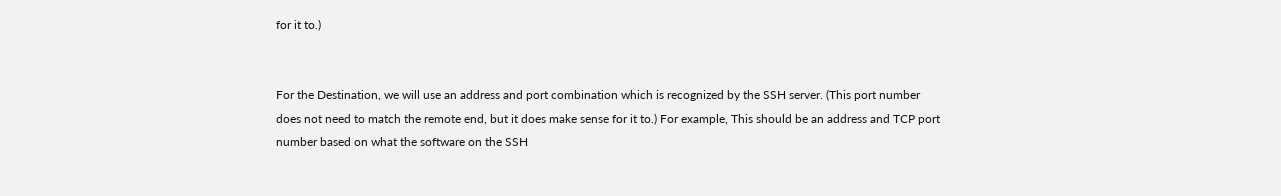for it to.)


For the Destination, we will use an address and port combination which is recognized by the SSH server. (This port number does not need to match the remote end, but it does make sense for it to.) For example, This should be an address and TCP port number based on what the software on the SSH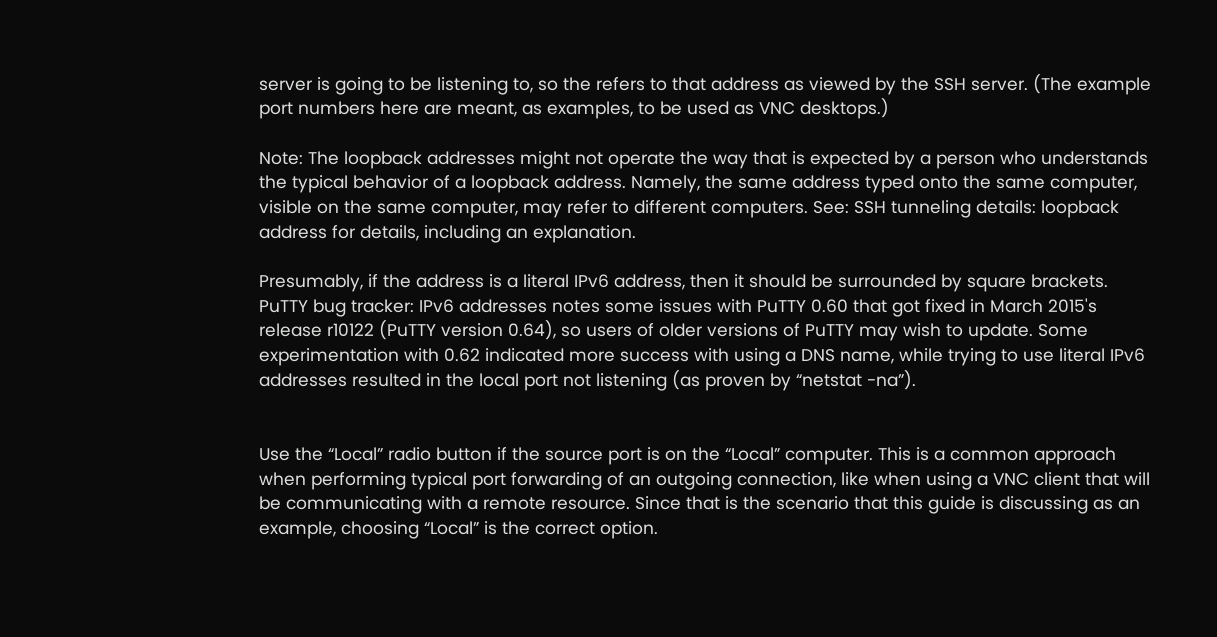server is going to be listening to, so the refers to that address as viewed by the SSH server. (The example port numbers here are meant, as examples, to be used as VNC desktops.)

Note: The loopback addresses might not operate the way that is expected by a person who understands the typical behavior of a loopback address. Namely, the same address typed onto the same computer, visible on the same computer, may refer to different computers. See: SSH tunneling details: loopback address for details, including an explanation.

Presumably, if the address is a literal IPv6 address, then it should be surrounded by square brackets. PuTTY bug tracker: IPv6 addresses notes some issues with PuTTY 0.60 that got fixed in March 2015's release r10122 (PuTTY version 0.64), so users of older versions of PuTTY may wish to update. Some experimentation with 0.62 indicated more success with using a DNS name, while trying to use literal IPv6 addresses resulted in the local port not listening (as proven by “netstat -na”).


Use the “Local” radio button if the source port is on the “Local” computer. This is a common approach when performing typical port forwarding of an outgoing connection, like when using a VNC client that will be communicating with a remote resource. Since that is the scenario that this guide is discussing as an example, choosing “Local” is the correct option.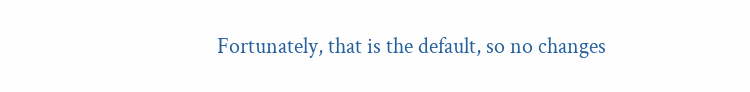Fortunately, that is the default, so no changes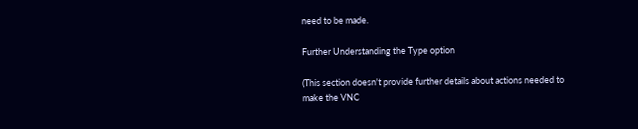need to be made.

Further Understanding the Type option

(This section doesn't provide further details about actions needed to make the VNC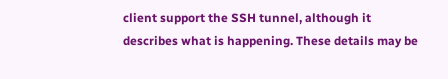client support the SSH tunnel, although it describes what is happening. These details may be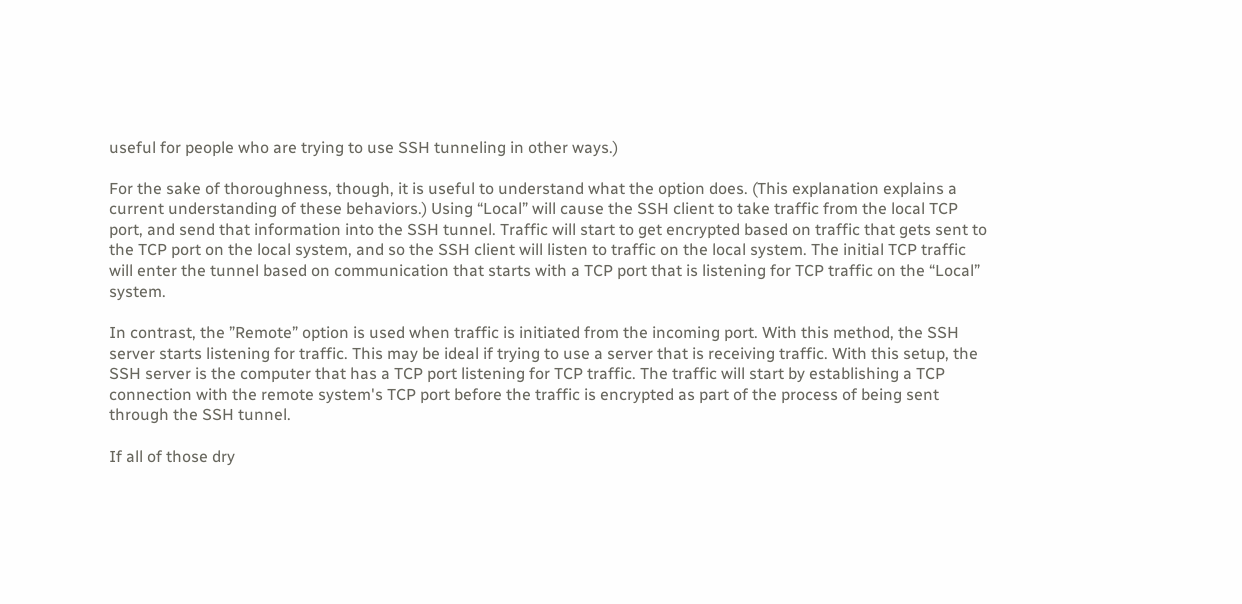useful for people who are trying to use SSH tunneling in other ways.)

For the sake of thoroughness, though, it is useful to understand what the option does. (This explanation explains a current understanding of these behaviors.) Using “Local” will cause the SSH client to take traffic from the local TCP port, and send that information into the SSH tunnel. Traffic will start to get encrypted based on traffic that gets sent to the TCP port on the local system, and so the SSH client will listen to traffic on the local system. The initial TCP traffic will enter the tunnel based on communication that starts with a TCP port that is listening for TCP traffic on the “Local” system.

In contrast, the ”Remote” option is used when traffic is initiated from the incoming port. With this method, the SSH server starts listening for traffic. This may be ideal if trying to use a server that is receiving traffic. With this setup, the SSH server is the computer that has a TCP port listening for TCP traffic. The traffic will start by establishing a TCP connection with the remote system's TCP port before the traffic is encrypted as part of the process of being sent through the SSH tunnel.

If all of those dry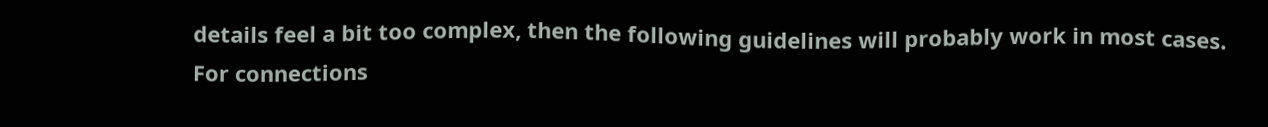details feel a bit too complex, then the following guidelines will probably work in most cases. For connections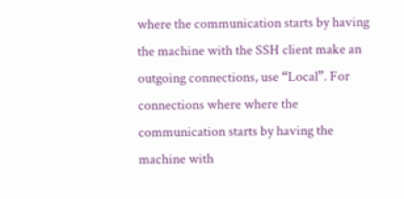where the communication starts by having the machine with the SSH client make an outgoing connections, use “Local”. For connections where where the communication starts by having the machine with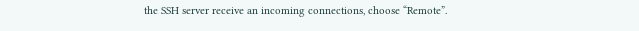the SSH server receive an incoming connections, choose “Remote”.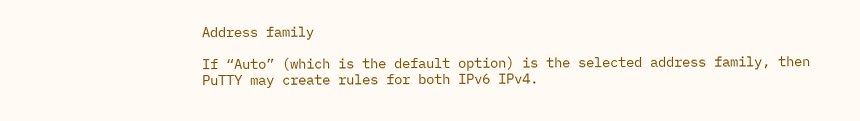Address family

If “Auto” (which is the default option) is the selected address family, then PuTTY may create rules for both IPv6 IPv4.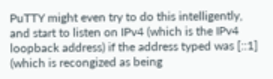PuTTY might even try to do this intelligently, and start to listen on IPv4 (which is the IPv4 loopback address) if the address typed was [::1] (which is recongized as being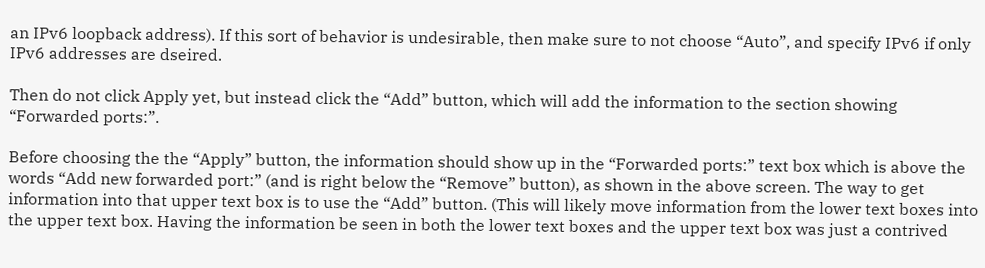an IPv6 loopback address). If this sort of behavior is undesirable, then make sure to not choose “Auto”, and specify IPv6 if only IPv6 addresses are dseired.

Then do not click Apply yet, but instead click the “Add” button, which will add the information to the section showing “Forwarded ports:”.

Before choosing the the “Apply” button, the information should show up in the “Forwarded ports:” text box which is above the words “Add new forwarded port:” (and is right below the “Remove” button), as shown in the above screen. The way to get information into that upper text box is to use the “Add” button. (This will likely move information from the lower text boxes into the upper text box. Having the information be seen in both the lower text boxes and the upper text box was just a contrived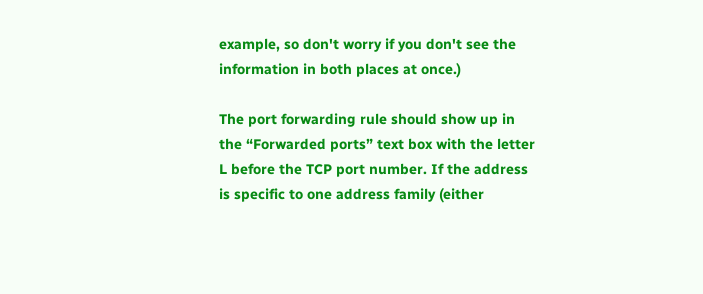example, so don't worry if you don't see the information in both places at once.)

The port forwarding rule should show up in the “Forwarded ports” text box with the letter L before the TCP port number. If the address is specific to one address family (either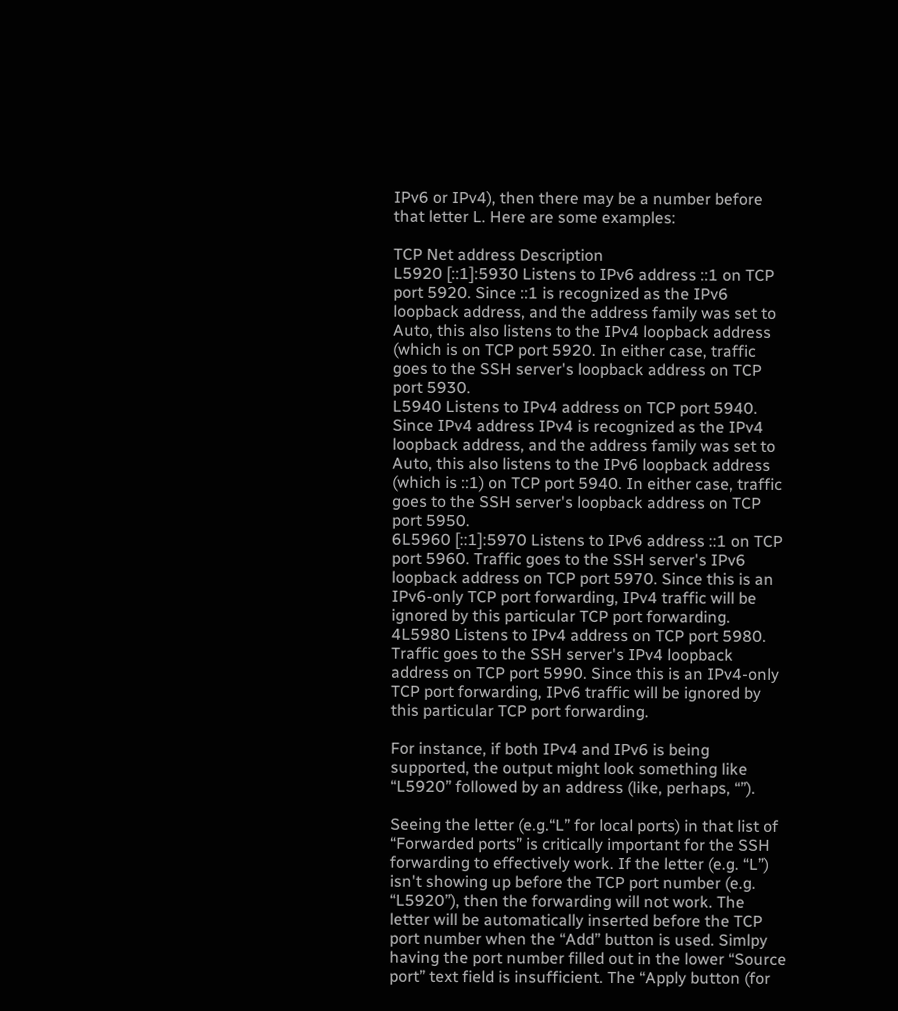IPv6 or IPv4), then there may be a number before that letter L. Here are some examples:

TCP Net address Description
L5920 [::1]:5930 Listens to IPv6 address ::1 on TCP port 5920. Since ::1 is recognized as the IPv6 loopback address, and the address family was set to Auto, this also listens to the IPv4 loopback address (which is on TCP port 5920. In either case, traffic goes to the SSH server's loopback address on TCP port 5930.
L5940 Listens to IPv4 address on TCP port 5940. Since IPv4 address IPv4 is recognized as the IPv4 loopback address, and the address family was set to Auto, this also listens to the IPv6 loopback address (which is ::1) on TCP port 5940. In either case, traffic goes to the SSH server's loopback address on TCP port 5950.
6L5960 [::1]:5970 Listens to IPv6 address ::1 on TCP port 5960. Traffic goes to the SSH server's IPv6 loopback address on TCP port 5970. Since this is an IPv6-only TCP port forwarding, IPv4 traffic will be ignored by this particular TCP port forwarding.
4L5980 Listens to IPv4 address on TCP port 5980. Traffic goes to the SSH server's IPv4 loopback address on TCP port 5990. Since this is an IPv4-only TCP port forwarding, IPv6 traffic will be ignored by this particular TCP port forwarding.

For instance, if both IPv4 and IPv6 is being supported, the output might look something like “L5920” followed by an address (like, perhaps, “”).

Seeing the letter (e.g.“L” for local ports) in that list of “Forwarded ports” is critically important for the SSH forwarding to effectively work. If the letter (e.g. “L”) isn't showing up before the TCP port number (e.g. “L5920”), then the forwarding will not work. The letter will be automatically inserted before the TCP port number when the “Add” button is used. Simlpy having the port number filled out in the lower “Source port” text field is insufficient. The “Apply button (for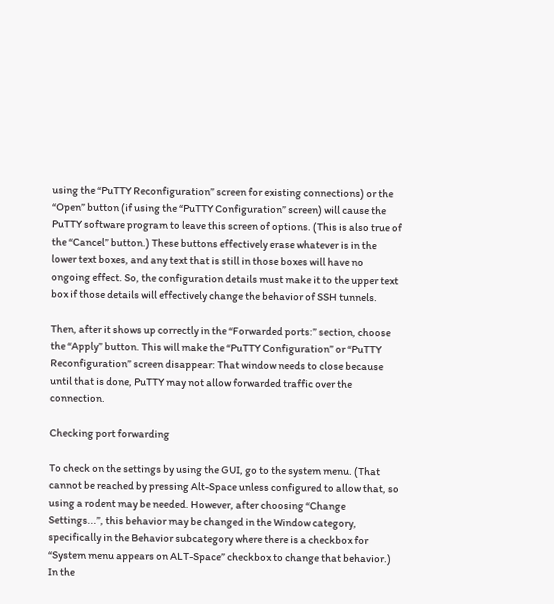using the “PuTTY Reconfiguration” screen for existing connections) or the “Open” button (if using the “PuTTY Configuration” screen) will cause the PuTTY software program to leave this screen of options. (This is also true of the “Cancel” button.) These buttons effectively erase whatever is in the lower text boxes, and any text that is still in those boxes will have no ongoing effect. So, the configuration details must make it to the upper text box if those details will effectively change the behavior of SSH tunnels.

Then, after it shows up correctly in the “Forwarded ports:” section, choose the “Apply” button. This will make the “PuTTY Configuration” or “PuTTY Reconfiguration” screen disappear: That window needs to close because until that is done, PuTTY may not allow forwarded traffic over the connection.

Checking port forwarding

To check on the settings by using the GUI, go to the system menu. (That cannot be reached by pressing Alt-Space unless configured to allow that, so using a rodent may be needed. However, after choosing “Change Settings...”, this behavior may be changed in the Window category, specifically in the Behavior subcategory where there is a checkbox for “System menu appears on ALT-Space” checkbox to change that behavior.) In the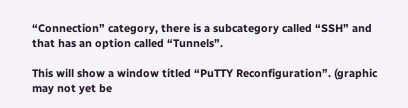“Connection” category, there is a subcategory called “SSH” and that has an option called “Tunnels”.

This will show a window titled “PuTTY Reconfiguration”. (graphic may not yet be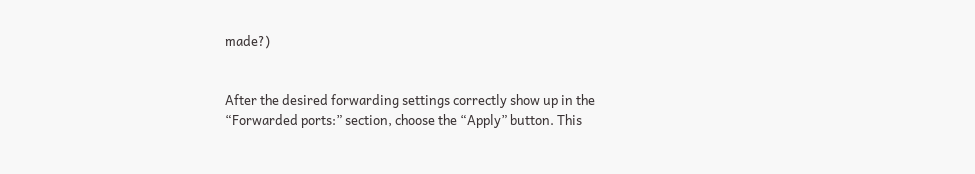made?)


After the desired forwarding settings correctly show up in the “Forwarded ports:” section, choose the “Apply” button. This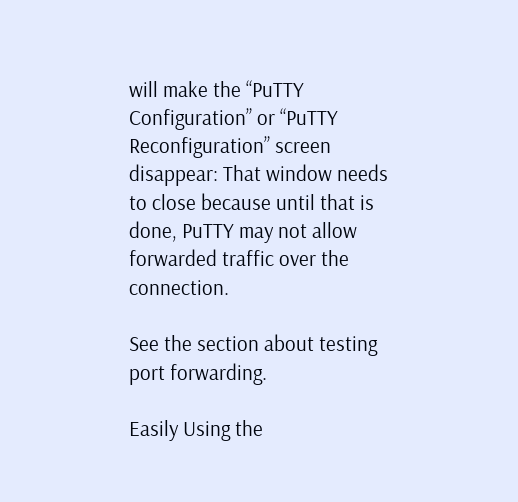will make the “PuTTY Configuration” or “PuTTY Reconfiguration” screen disappear: That window needs to close because until that is done, PuTTY may not allow forwarded traffic over the connection.

See the section about testing port forwarding.

Easily Using the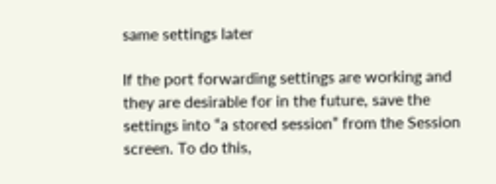same settings later

If the port forwarding settings are working and they are desirable for in the future, save the settings into “a stored session” from the Session screen. To do this,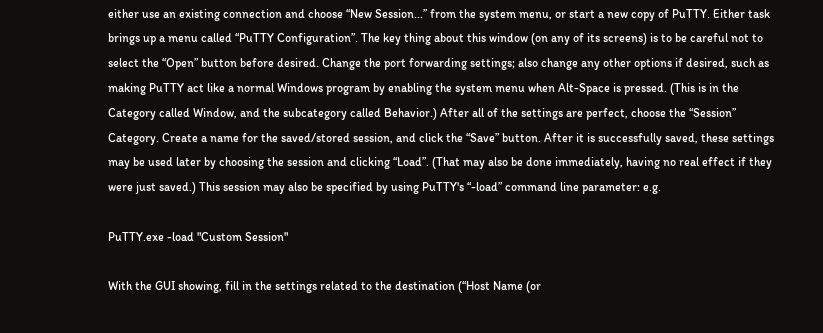either use an existing connection and choose “New Session...” from the system menu, or start a new copy of PuTTY. Either task brings up a menu called “PuTTY Configuration”. The key thing about this window (on any of its screens) is to be careful not to select the “Open” button before desired. Change the port forwarding settings; also change any other options if desired, such as making PuTTY act like a normal Windows program by enabling the system menu when Alt-Space is pressed. (This is in the Category called Window, and the subcategory called Behavior.) After all of the settings are perfect, choose the “Session” Category. Create a name for the saved/stored session, and click the “Save” button. After it is successfully saved, these settings may be used later by choosing the session and clicking “Load”. (That may also be done immediately, having no real effect if they were just saved.) This session may also be specified by using PuTTY's “-load” command line parameter: e.g.

PuTTY.exe -load "Custom Session"

With the GUI showing, fill in the settings related to the destination (“Host Name (or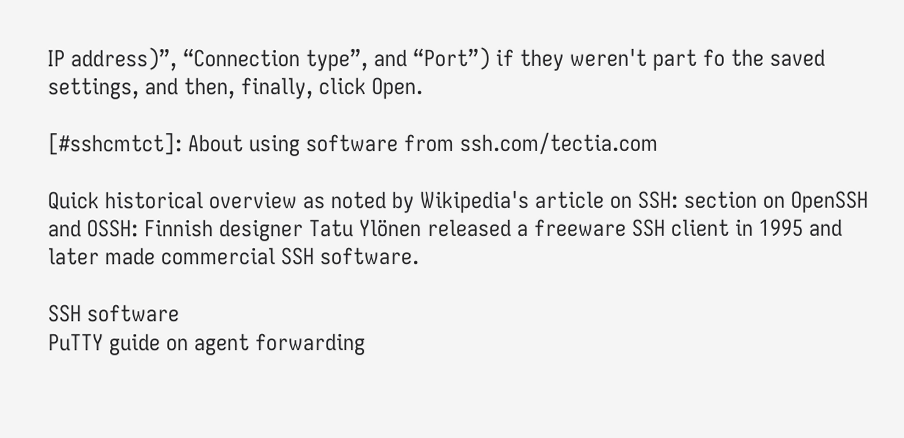IP address)”, “Connection type”, and “Port”) if they weren't part fo the saved settings, and then, finally, click Open.

[#sshcmtct]: About using software from ssh.com/tectia.com

Quick historical overview as noted by Wikipedia's article on SSH: section on OpenSSH and OSSH: Finnish designer Tatu Ylönen released a freeware SSH client in 1995 and later made commercial SSH software.

SSH software
PuTTY guide on agent forwarding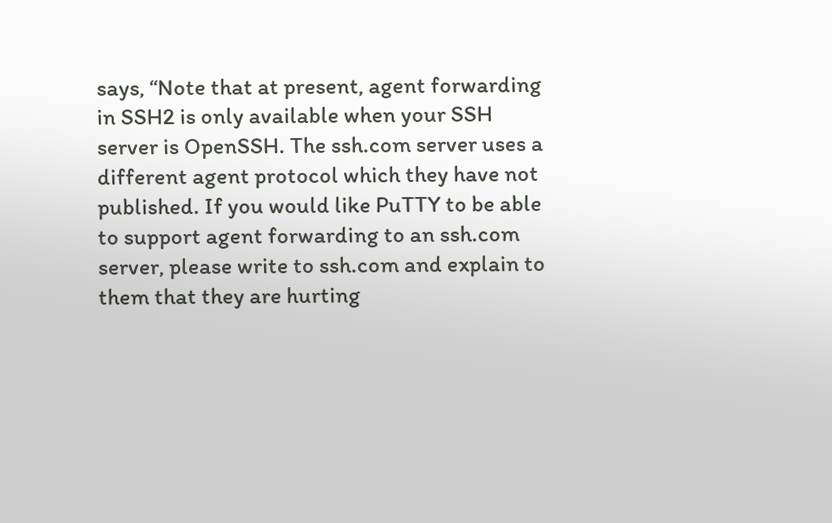says, “Note that at present, agent forwarding in SSH2 is only available when your SSH server is OpenSSH. The ssh.com server uses a different agent protocol which they have not published. If you would like PuTTY to be able to support agent forwarding to an ssh.com server, please write to ssh.com and explain to them that they are hurting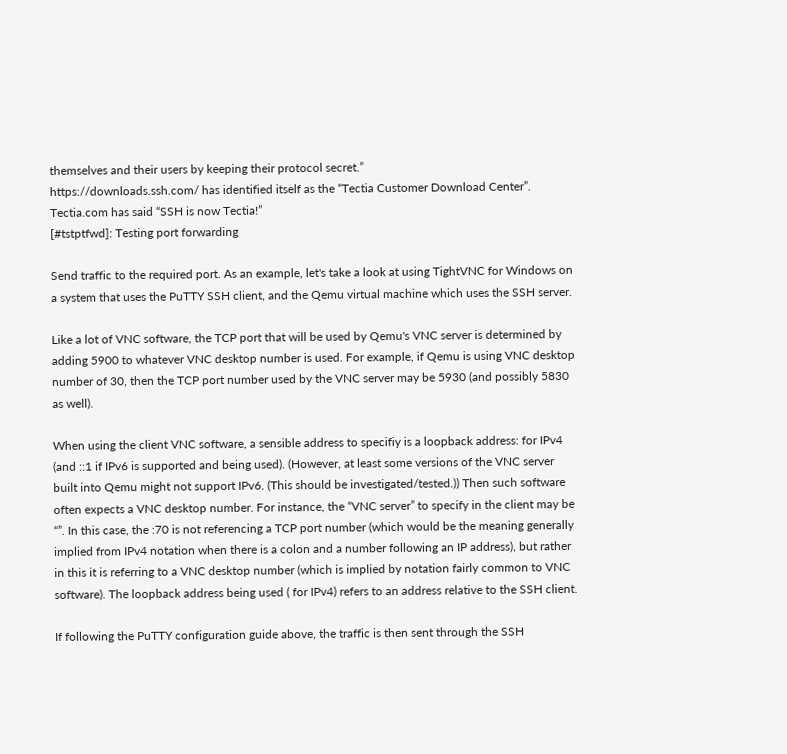themselves and their users by keeping their protocol secret.”
https://downloads.ssh.com/ has identified itself as the “Tectia Customer Download Center”. Tectia.com has said “SSH is now Tectia!”
[#tstptfwd]: Testing port forwarding

Send traffic to the required port. As an example, let's take a look at using TightVNC for Windows on a system that uses the PuTTY SSH client, and the Qemu virtual machine which uses the SSH server.

Like a lot of VNC software, the TCP port that will be used by Qemu's VNC server is determined by adding 5900 to whatever VNC desktop number is used. For example, if Qemu is using VNC desktop number of 30, then the TCP port number used by the VNC server may be 5930 (and possibly 5830 as well).

When using the client VNC software, a sensible address to specifiy is a loopback address: for IPv4 (and ::1 if IPv6 is supported and being used). (However, at least some versions of the VNC server built into Qemu might not support IPv6. (This should be investigated/tested.)) Then such software often expects a VNC desktop number. For instance, the “VNC server” to specify in the client may be “”. In this case, the :70 is not referencing a TCP port number (which would be the meaning generally implied from IPv4 notation when there is a colon and a number following an IP address), but rather in this it is referring to a VNC desktop number (which is implied by notation fairly common to VNC software). The loopback address being used ( for IPv4) refers to an address relative to the SSH client.

If following the PuTTY configuration guide above, the traffic is then sent through the SSH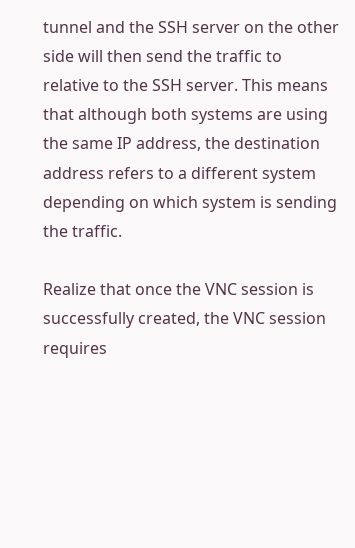tunnel and the SSH server on the other side will then send the traffic to relative to the SSH server. This means that although both systems are using the same IP address, the destination address refers to a different system depending on which system is sending the traffic.

Realize that once the VNC session is successfully created, the VNC session requires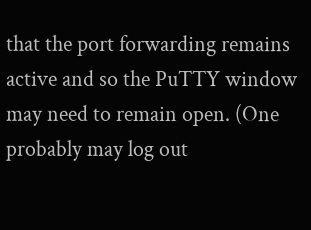that the port forwarding remains active and so the PuTTY window may need to remain open. (One probably may log out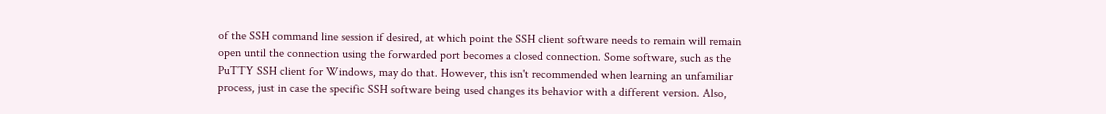of the SSH command line session if desired, at which point the SSH client software needs to remain will remain open until the connection using the forwarded port becomes a closed connection. Some software, such as the PuTTY SSH client for Windows, may do that. However, this isn't recommended when learning an unfamiliar process, just in case the specific SSH software being used changes its behavior with a different version. Also,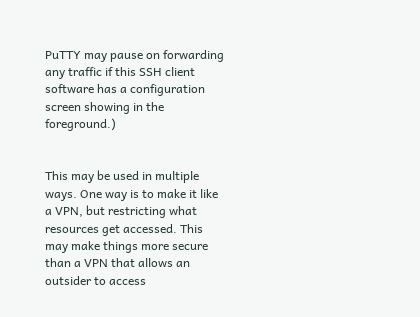PuTTY may pause on forwarding any traffic if this SSH client software has a configuration screen showing in the foreground.)


This may be used in multiple ways. One way is to make it like a VPN, but restricting what resources get accessed. This may make things more secure than a VPN that allows an outsider to access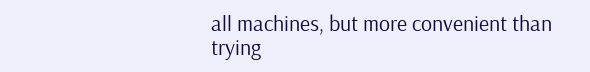all machines, but more convenient than trying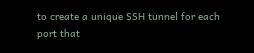to create a unique SSH tunnel for each port that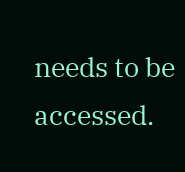needs to be accessed.